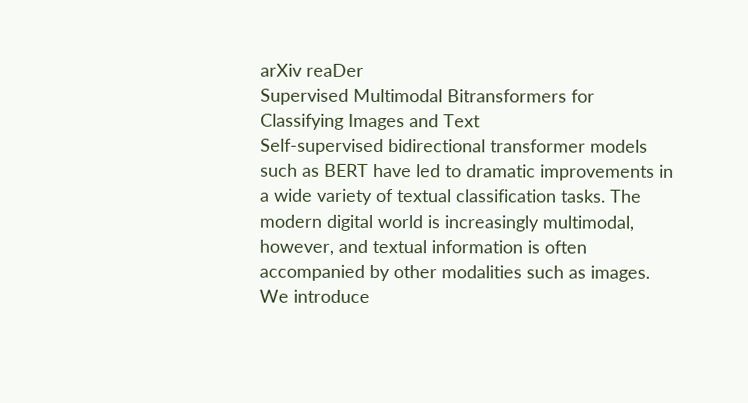arXiv reaDer
Supervised Multimodal Bitransformers for Classifying Images and Text
Self-supervised bidirectional transformer models such as BERT have led to dramatic improvements in a wide variety of textual classification tasks. The modern digital world is increasingly multimodal, however, and textual information is often accompanied by other modalities such as images. We introduce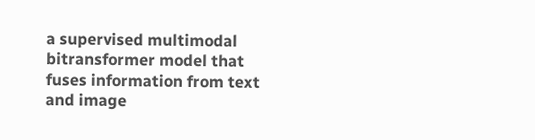a supervised multimodal bitransformer model that fuses information from text and image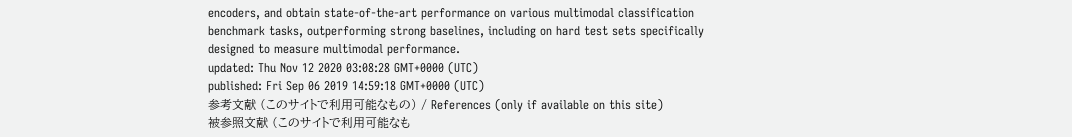encoders, and obtain state-of-the-art performance on various multimodal classification benchmark tasks, outperforming strong baselines, including on hard test sets specifically designed to measure multimodal performance.
updated: Thu Nov 12 2020 03:08:28 GMT+0000 (UTC)
published: Fri Sep 06 2019 14:59:18 GMT+0000 (UTC)
参考文献 (このサイトで利用可能なもの) / References (only if available on this site)
被参照文献 (このサイトで利用可能なも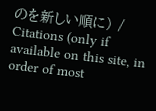のを新しい順に) / Citations (only if available on this site, in order of most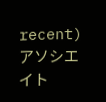recent)アソシエイト